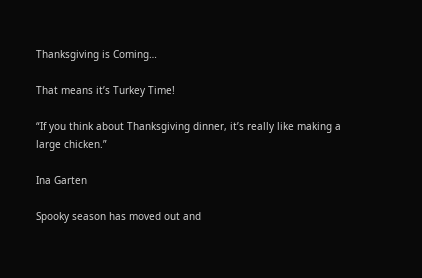Thanksgiving is Coming…

That means it’s Turkey Time!

“If you think about Thanksgiving dinner, it’s really like making a large chicken.”

Ina Garten

Spooky season has moved out and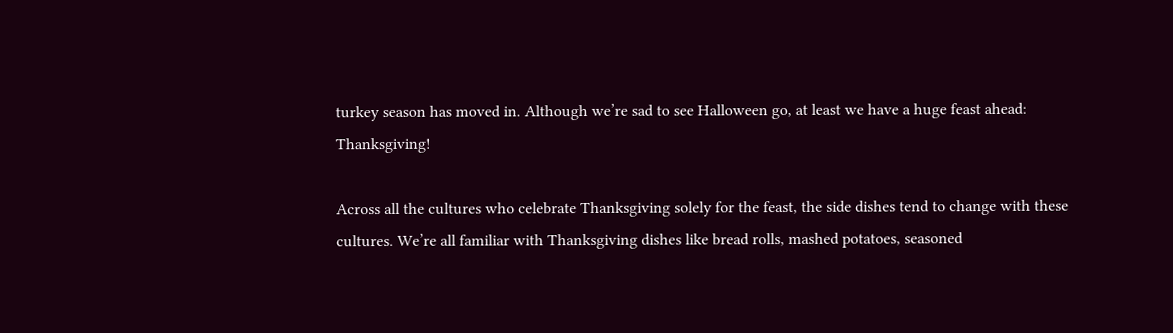turkey season has moved in. Although we’re sad to see Halloween go, at least we have a huge feast ahead: Thanksgiving!

Across all the cultures who celebrate Thanksgiving solely for the feast, the side dishes tend to change with these cultures. We’re all familiar with Thanksgiving dishes like bread rolls, mashed potatoes, seasoned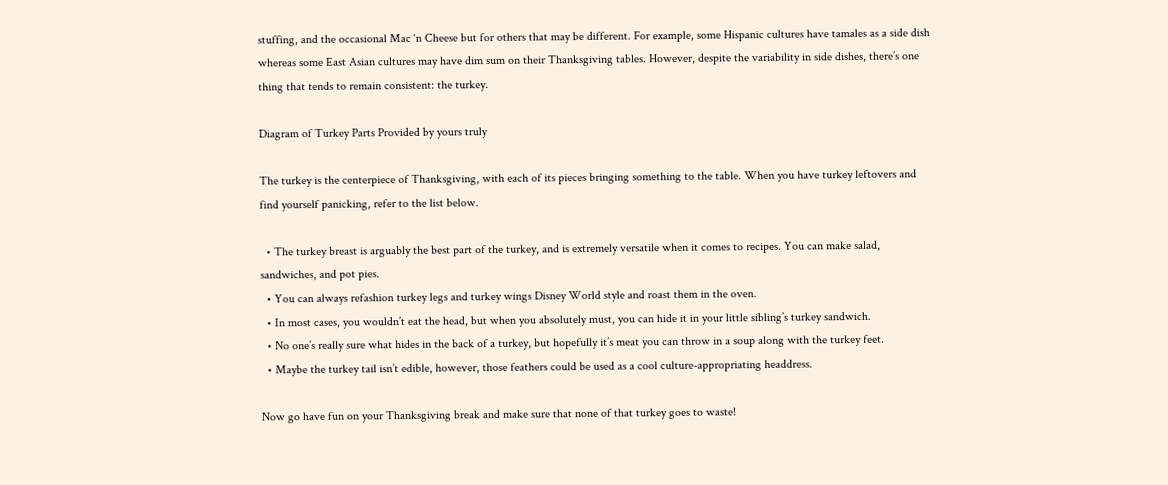stuffing, and the occasional Mac ‘n Cheese but for others that may be different. For example, some Hispanic cultures have tamales as a side dish whereas some East Asian cultures may have dim sum on their Thanksgiving tables. However, despite the variability in side dishes, there’s one thing that tends to remain consistent: the turkey.

Diagram of Turkey Parts Provided by yours truly

The turkey is the centerpiece of Thanksgiving, with each of its pieces bringing something to the table. When you have turkey leftovers and find yourself panicking, refer to the list below.

  • The turkey breast is arguably the best part of the turkey, and is extremely versatile when it comes to recipes. You can make salad, sandwiches, and pot pies.
  • You can always refashion turkey legs and turkey wings Disney World style and roast them in the oven.
  • In most cases, you wouldn’t eat the head, but when you absolutely must, you can hide it in your little sibling’s turkey sandwich.
  • No one’s really sure what hides in the back of a turkey, but hopefully it’s meat you can throw in a soup along with the turkey feet.
  • Maybe the turkey tail isn’t edible, however, those feathers could be used as a cool culture-appropriating headdress.

Now go have fun on your Thanksgiving break and make sure that none of that turkey goes to waste!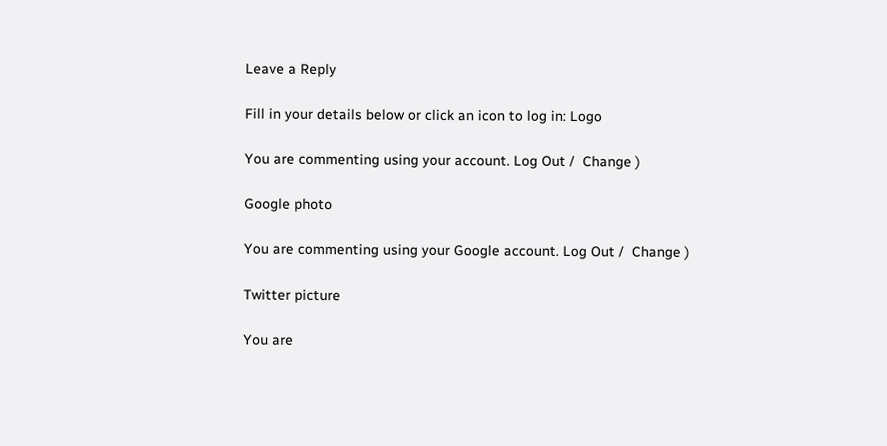Leave a Reply

Fill in your details below or click an icon to log in: Logo

You are commenting using your account. Log Out /  Change )

Google photo

You are commenting using your Google account. Log Out /  Change )

Twitter picture

You are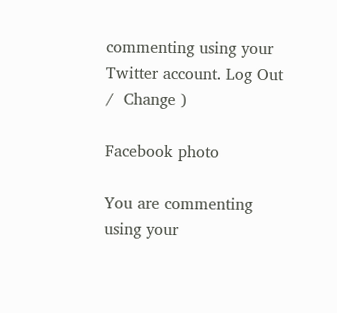commenting using your Twitter account. Log Out /  Change )

Facebook photo

You are commenting using your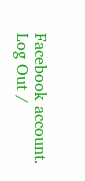Facebook account. Log Out /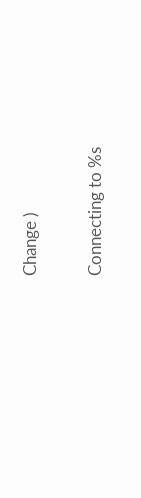Change )

Connecting to %s